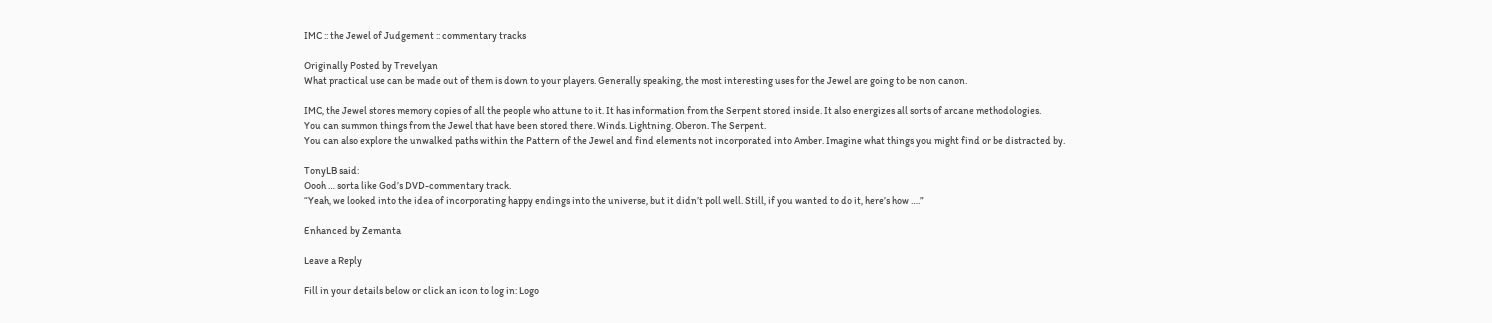IMC :: the Jewel of Judgement :: commentary tracks

Originally Posted by Trevelyan
What practical use can be made out of them is down to your players. Generally speaking, the most interesting uses for the Jewel are going to be non canon.

IMC, the Jewel stores memory copies of all the people who attune to it. It has information from the Serpent stored inside. It also energizes all sorts of arcane methodologies.
You can summon things from the Jewel that have been stored there. Winds. Lightning. Oberon. The Serpent.
You can also explore the unwalked paths within the Pattern of the Jewel and find elements not incorporated into Amber. Imagine what things you might find or be distracted by.

TonyLB said:
Oooh … sorta like God’s DVD-commentary track.
“Yeah, we looked into the idea of incorporating happy endings into the universe, but it didn’t poll well. Still, if you wanted to do it, here’s how ….”

Enhanced by Zemanta

Leave a Reply

Fill in your details below or click an icon to log in: Logo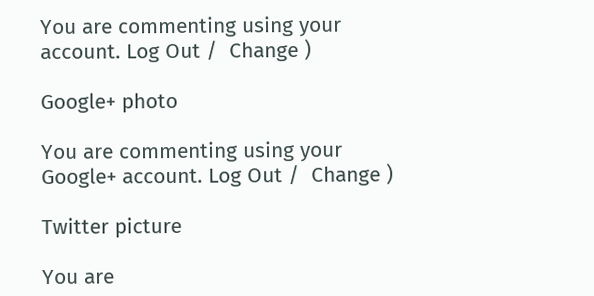You are commenting using your account. Log Out /  Change )

Google+ photo

You are commenting using your Google+ account. Log Out /  Change )

Twitter picture

You are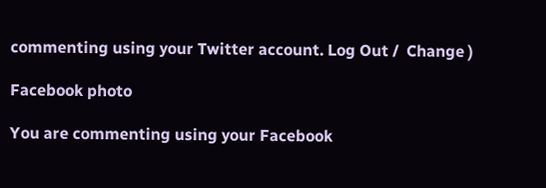commenting using your Twitter account. Log Out /  Change )

Facebook photo

You are commenting using your Facebook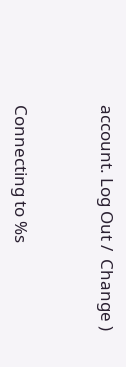account. Log Out /  Change )


Connecting to %s